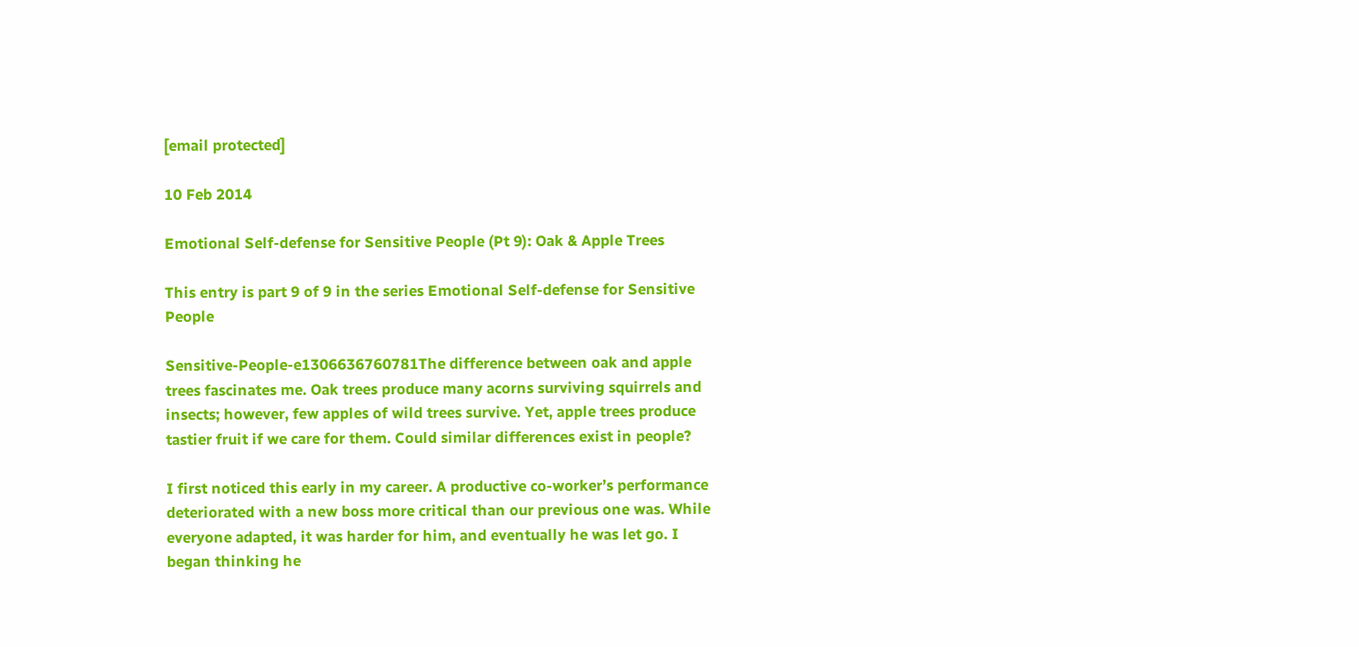[email protected]

10 Feb 2014

Emotional Self-defense for Sensitive People (Pt 9): Oak & Apple Trees

This entry is part 9 of 9 in the series Emotional Self-defense for Sensitive People

Sensitive-People-e1306636760781The difference between oak and apple trees fascinates me. Oak trees produce many acorns surviving squirrels and insects; however, few apples of wild trees survive. Yet, apple trees produce tastier fruit if we care for them. Could similar differences exist in people?

I first noticed this early in my career. A productive co-worker’s performance deteriorated with a new boss more critical than our previous one was. While everyone adapted, it was harder for him, and eventually he was let go. I began thinking he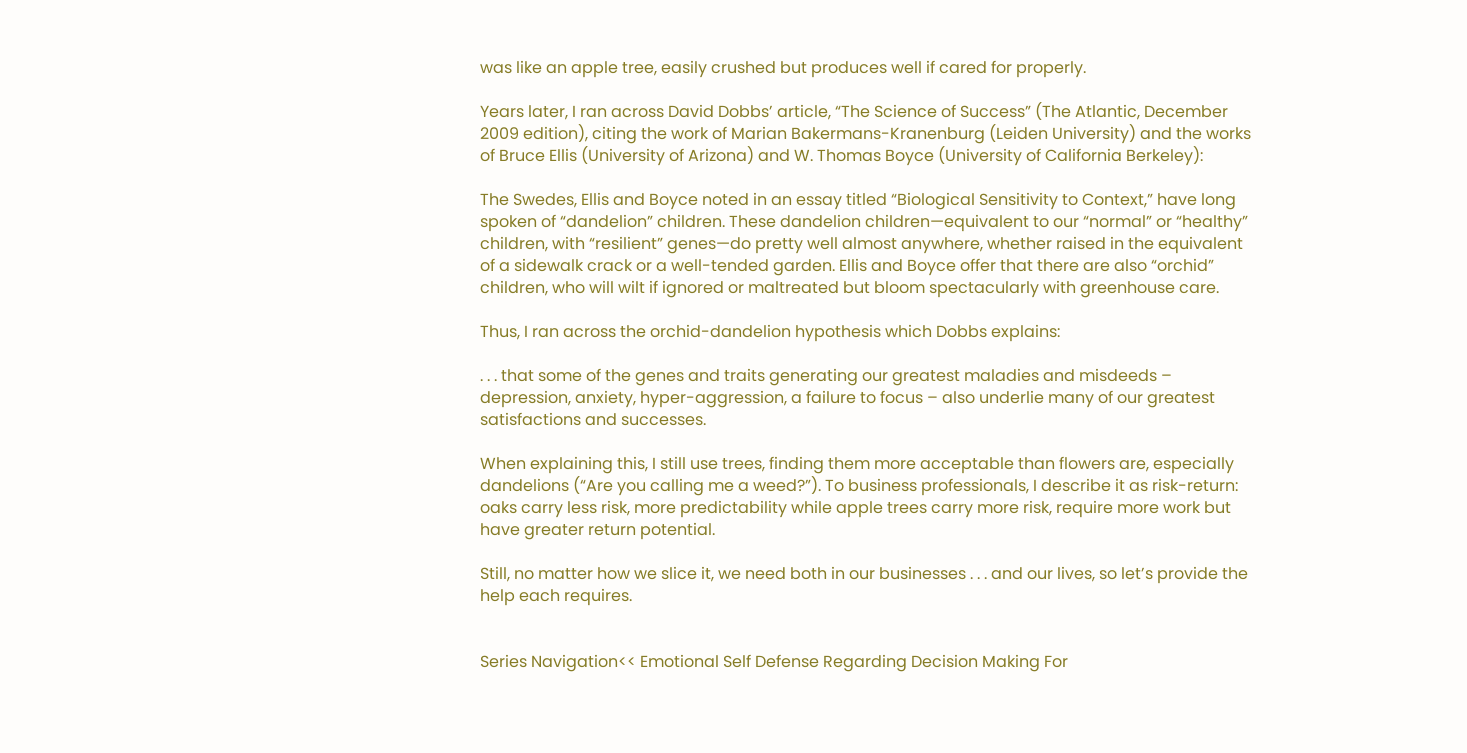was like an apple tree, easily crushed but produces well if cared for properly.

Years later, I ran across David Dobbs’ article, “The Science of Success” (The Atlantic, December 2009 edition), citing the work of Marian Bakermans-Kranenburg (Leiden University) and the works of Bruce Ellis (University of Arizona) and W. Thomas Boyce (University of California Berkeley):

The Swedes, Ellis and Boyce noted in an essay titled “Biological Sensitivity to Context,” have long spoken of “dandelion” children. These dandelion children—equivalent to our “normal” or “healthy” children, with “resilient” genes—do pretty well almost anywhere, whether raised in the equivalent of a sidewalk crack or a well-tended garden. Ellis and Boyce offer that there are also “orchid” children, who will wilt if ignored or maltreated but bloom spectacularly with greenhouse care.

Thus, I ran across the orchid-dandelion hypothesis which Dobbs explains:

. . . that some of the genes and traits generating our greatest maladies and misdeeds – depression, anxiety, hyper-aggression, a failure to focus – also underlie many of our greatest satisfactions and successes.

When explaining this, I still use trees, finding them more acceptable than flowers are, especially dandelions (“Are you calling me a weed?”). To business professionals, I describe it as risk-return: oaks carry less risk, more predictability while apple trees carry more risk, require more work but have greater return potential.

Still, no matter how we slice it, we need both in our businesses . . . and our lives, so let’s provide the help each requires.


Series Navigation<< Emotional Self Defense Regarding Decision Making For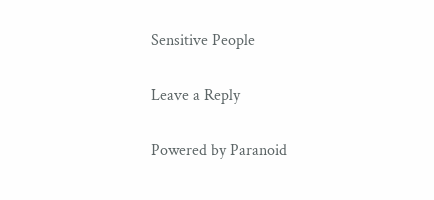Sensitive People

Leave a Reply

Powered by Paranoid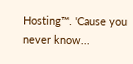Hosting™. 'Cause you never know...